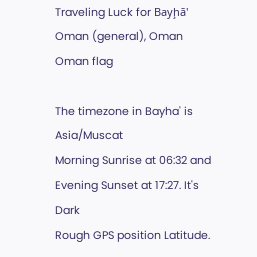Traveling Luck for Bayḩā' Oman (general), Oman Oman flag

The timezone in Bayha' is Asia/Muscat
Morning Sunrise at 06:32 and Evening Sunset at 17:27. It's Dark
Rough GPS position Latitude.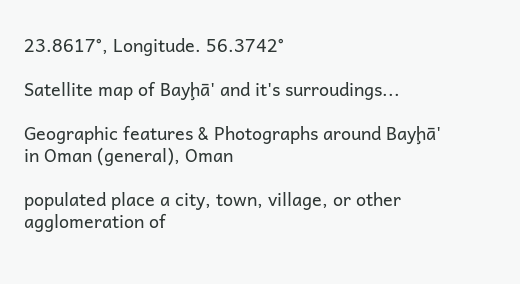23.8617°, Longitude. 56.3742°

Satellite map of Bayḩā' and it's surroudings...

Geographic features & Photographs around Bayḩā' in Oman (general), Oman

populated place a city, town, village, or other agglomeration of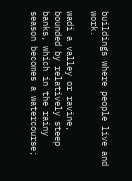buildings where people live and work.

wadi a valley or ravine, bounded by relatively steep banks, which in the rainy season becomes a watercourse;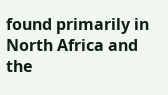found primarily in North Africa and the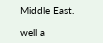Middle East.

well a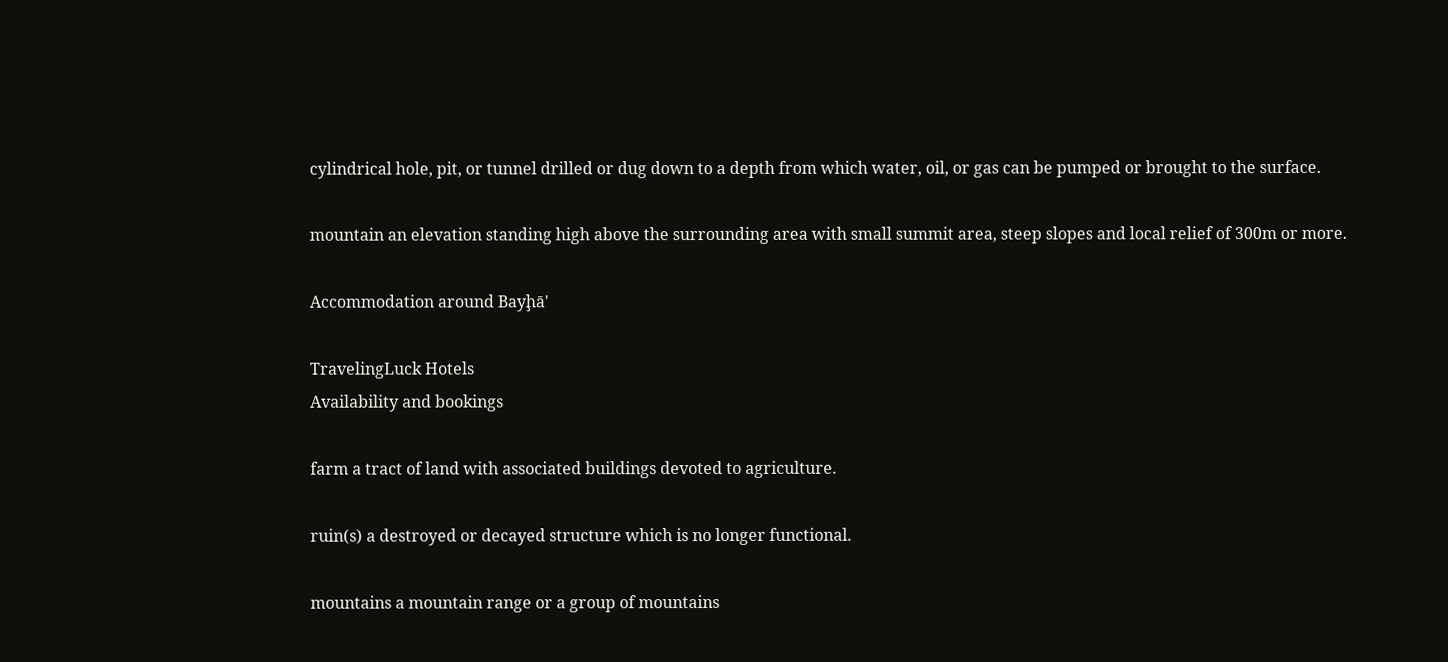cylindrical hole, pit, or tunnel drilled or dug down to a depth from which water, oil, or gas can be pumped or brought to the surface.

mountain an elevation standing high above the surrounding area with small summit area, steep slopes and local relief of 300m or more.

Accommodation around Bayḩā'

TravelingLuck Hotels
Availability and bookings

farm a tract of land with associated buildings devoted to agriculture.

ruin(s) a destroyed or decayed structure which is no longer functional.

mountains a mountain range or a group of mountains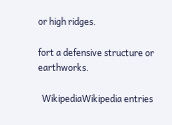or high ridges.

fort a defensive structure or earthworks.

  WikipediaWikipedia entries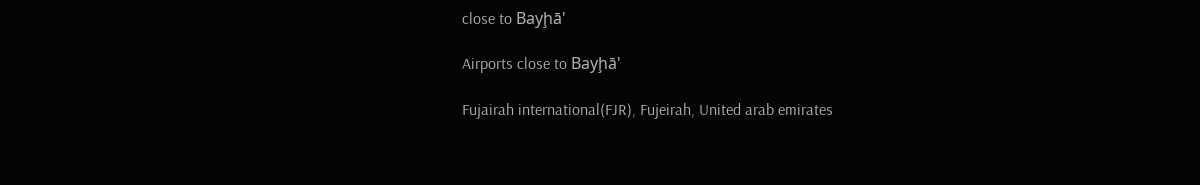close to Bayḩā'

Airports close to Bayḩā'

Fujairah international(FJR), Fujeirah, United arab emirates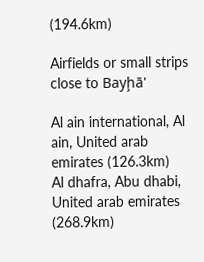(194.6km)

Airfields or small strips close to Bayḩā'

Al ain international, Al ain, United arab emirates (126.3km)
Al dhafra, Abu dhabi, United arab emirates (268.9km)